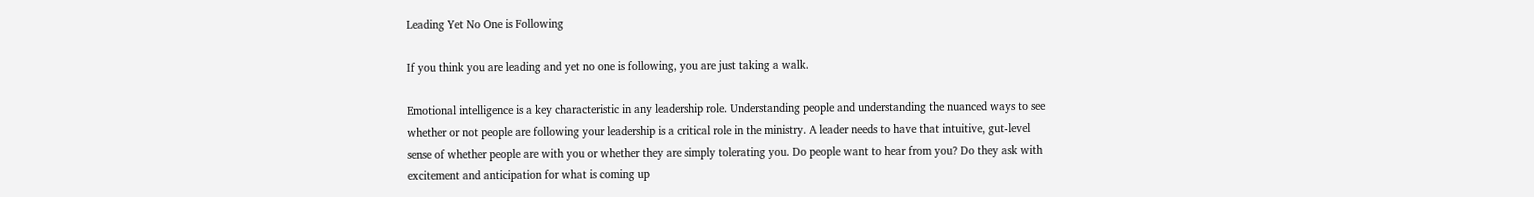Leading Yet No One is Following

If you think you are leading and yet no one is following, you are just taking a walk.

Emotional intelligence is a key characteristic in any leadership role. Understanding people and understanding the nuanced ways to see whether or not people are following your leadership is a critical role in the ministry. A leader needs to have that intuitive, gut-level sense of whether people are with you or whether they are simply tolerating you. Do people want to hear from you? Do they ask with excitement and anticipation for what is coming up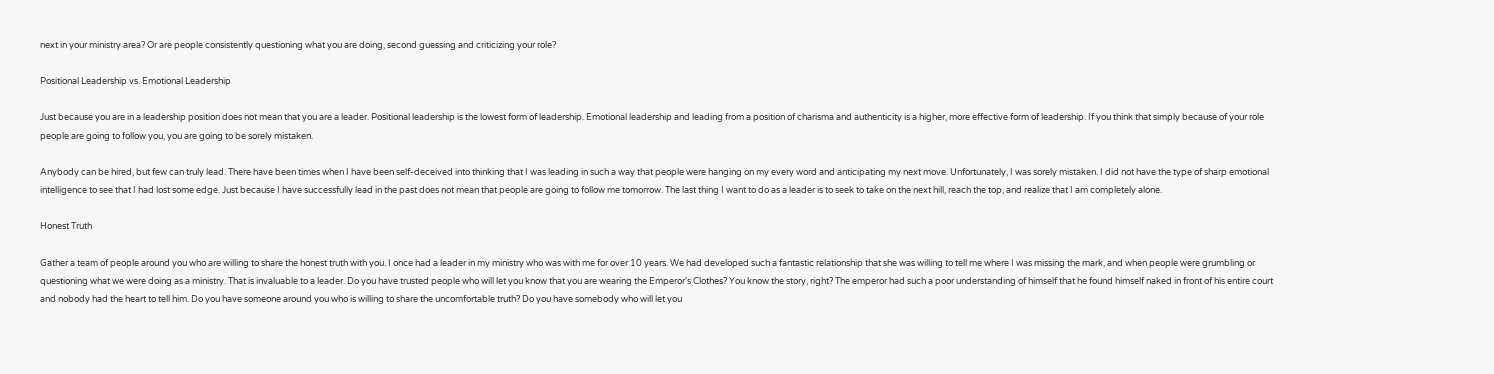next in your ministry area? Or are people consistently questioning what you are doing, second guessing and criticizing your role?

Positional Leadership vs. Emotional Leadership

Just because you are in a leadership position does not mean that you are a leader. Positional leadership is the lowest form of leadership. Emotional leadership and leading from a position of charisma and authenticity is a higher, more effective form of leadership. If you think that simply because of your role people are going to follow you, you are going to be sorely mistaken.

Anybody can be hired, but few can truly lead. There have been times when I have been self-deceived into thinking that I was leading in such a way that people were hanging on my every word and anticipating my next move. Unfortunately, I was sorely mistaken. I did not have the type of sharp emotional intelligence to see that I had lost some edge. Just because I have successfully lead in the past does not mean that people are going to follow me tomorrow. The last thing I want to do as a leader is to seek to take on the next hill, reach the top, and realize that I am completely alone.

Honest Truth

Gather a team of people around you who are willing to share the honest truth with you. I once had a leader in my ministry who was with me for over 10 years. We had developed such a fantastic relationship that she was willing to tell me where I was missing the mark, and when people were grumbling or questioning what we were doing as a ministry. That is invaluable to a leader. Do you have trusted people who will let you know that you are wearing the Emperor’s Clothes? You know the story, right? The emperor had such a poor understanding of himself that he found himself naked in front of his entire court and nobody had the heart to tell him. Do you have someone around you who is willing to share the uncomfortable truth? Do you have somebody who will let you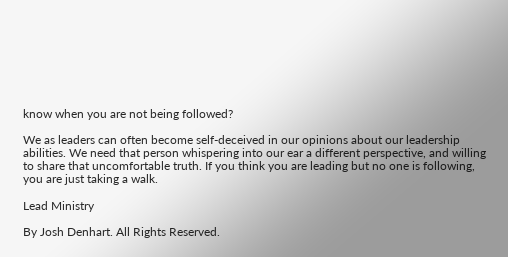know when you are not being followed?

We as leaders can often become self-deceived in our opinions about our leadership abilities. We need that person whispering into our ear a different perspective, and willing to share that uncomfortable truth. If you think you are leading but no one is following, you are just taking a walk.

Lead Ministry

By Josh Denhart. All Rights Reserved.